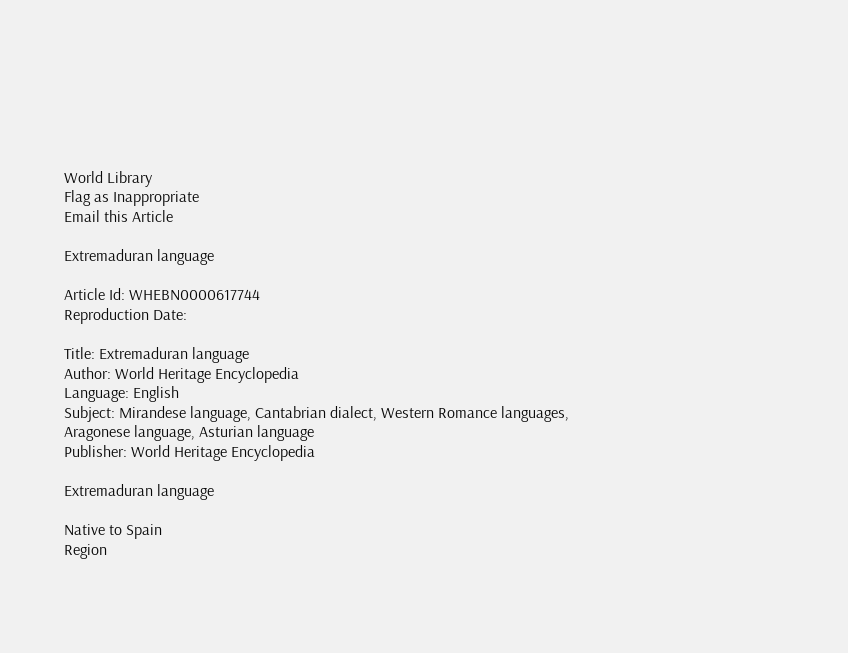World Library
Flag as Inappropriate
Email this Article

Extremaduran language

Article Id: WHEBN0000617744
Reproduction Date:

Title: Extremaduran language
Author: World Heritage Encyclopedia
Language: English
Subject: Mirandese language, Cantabrian dialect, Western Romance languages, Aragonese language, Asturian language
Publisher: World Heritage Encyclopedia

Extremaduran language

Native to Spain
Region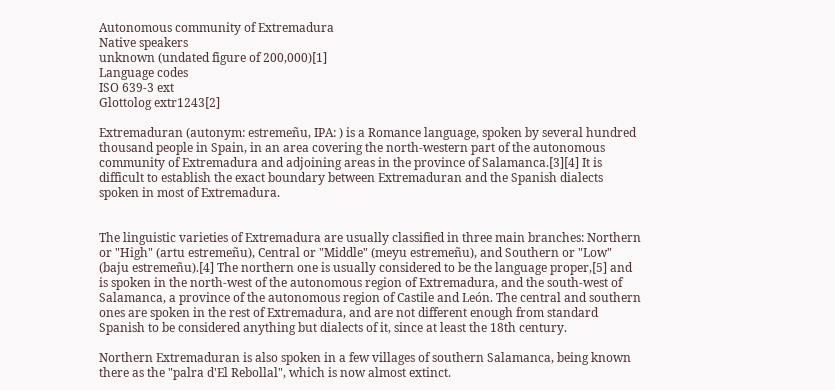Autonomous community of Extremadura
Native speakers
unknown (undated figure of 200,000)[1]
Language codes
ISO 639-3 ext
Glottolog extr1243[2]

Extremaduran (autonym: estremeñu, IPA: ) is a Romance language, spoken by several hundred thousand people in Spain, in an area covering the north-western part of the autonomous community of Extremadura and adjoining areas in the province of Salamanca.[3][4] It is difficult to establish the exact boundary between Extremaduran and the Spanish dialects spoken in most of Extremadura.


The linguistic varieties of Extremadura are usually classified in three main branches: Northern or "High" (artu estremeñu), Central or "Middle" (meyu estremeñu), and Southern or "Low" (baju estremeñu).[4] The northern one is usually considered to be the language proper,[5] and is spoken in the north-west of the autonomous region of Extremadura, and the south-west of Salamanca, a province of the autonomous region of Castile and León. The central and southern ones are spoken in the rest of Extremadura, and are not different enough from standard Spanish to be considered anything but dialects of it, since at least the 18th century.

Northern Extremaduran is also spoken in a few villages of southern Salamanca, being known there as the "palra d'El Rebollal", which is now almost extinct.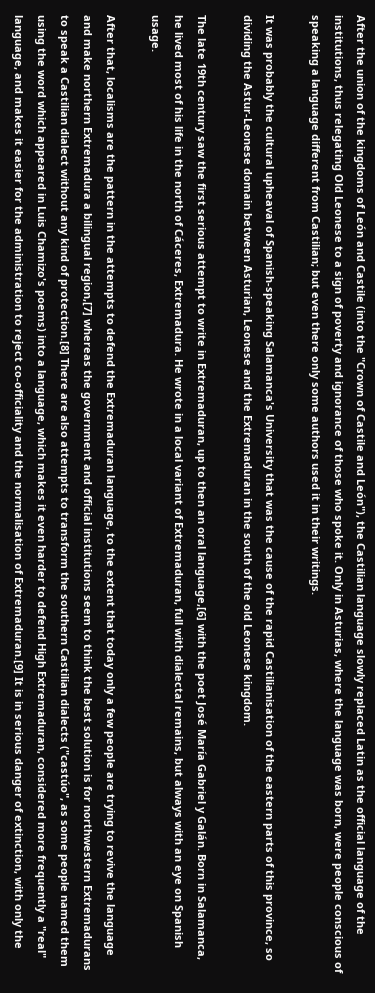After the union of the kingdoms of León and Castile (into the "Crown of Castile and León"), the Castilian language slowly replaced Latin as the official language of the institutions, thus relegating Old Leonese to a sign of poverty and ignorance of those who spoke it. Only in Asturias, where the language was born, were people conscious of speaking a language different from Castilian; but even there only some authors used it in their writings.

It was probably the cultural upheaval of Spanish-speaking Salamanca's University that was the cause of the rapid Castilianisation of the eastern parts of this province, so dividing the Astur-Leonese domain between Asturian, Leonese and the Extremaduran in the south of the old Leonese kingdom.

The late 19th century saw the first serious attempt to write in Extremaduran, up to then an oral language,[6] with the poet José María Gabriel y Galán. Born in Salamanca, he lived most of his life in the north of Cáceres, Extremadura. He wrote in a local variant of Extremaduran, full with dialectal remains, but always with an eye on Spanish usage.

After that, localisms are the pattern in the attempts to defend the Extremaduran language, to the extent that today only a few people are trying to revive the language and make northern Extremadura a bilingual region,[7] whereas the government and official institutions seem to think the best solution is for northwestern Extremadurans to speak a Castilian dialect without any kind of protection.[8] There are also attempts to transform the southern Castilian dialects ("castúo", as some people named them using the word which appeared in Luis Chamizo's poems) into a language, which makes it even harder to defend High Extremaduran, considered more frequently a "real" language, and makes it easier for the administration to reject co-officiality and the normalisation of Extremaduran.[9] It is in serious danger of extinction, with only the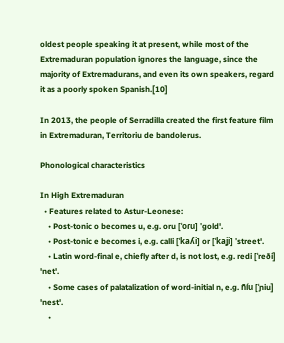oldest people speaking it at present, while most of the Extremaduran population ignores the language, since the majority of Extremadurans, and even its own speakers, regard it as a poorly spoken Spanish.[10]

In 2013, the people of Serradilla created the first feature film in Extremaduran, Territoriu de bandolerus.

Phonological characteristics

In High Extremaduran
  • Features related to Astur-Leonese:
    • Post-tonic o becomes u, e.g. oru [ˈoɾu] 'gold'.
    • Post-tonic e becomes i, e.g. calli [ˈkaʎi] or [ˈkaʝi] 'street'.
    • Latin word-final e, chiefly after d, is not lost, e.g. redi [ˈreði] 'net'.
    • Some cases of palatalization of word-initial n, e.g. ñíu [ˈɲiu] 'nest'.
    •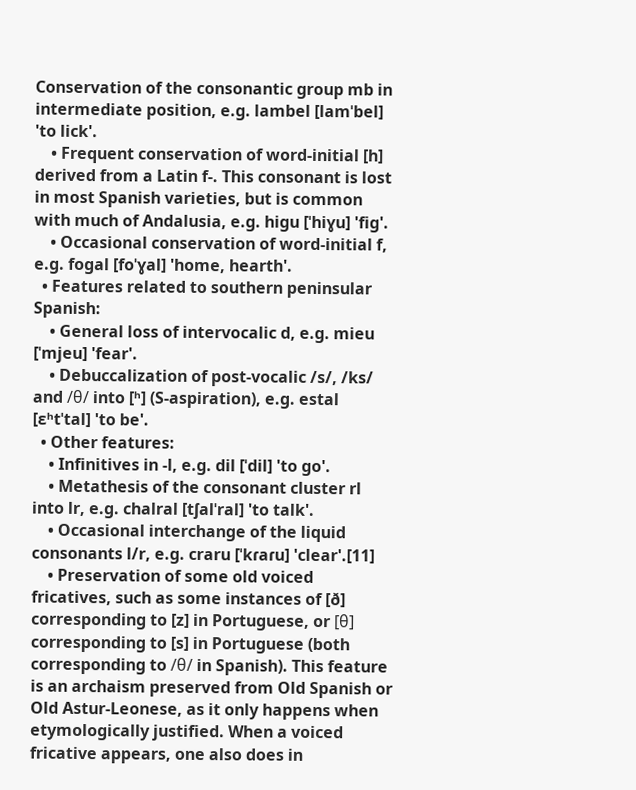Conservation of the consonantic group mb in intermediate position, e.g. lambel [lamˈbel] 'to lick'.
    • Frequent conservation of word-initial [h] derived from a Latin f-. This consonant is lost in most Spanish varieties, but is common with much of Andalusia, e.g. higu [ˈhiɣu] 'fig'.
    • Occasional conservation of word-initial f, e.g. fogal [foˈɣal] 'home, hearth'.
  • Features related to southern peninsular Spanish:
    • General loss of intervocalic d, e.g. mieu [ˈmjeu] 'fear'.
    • Debuccalization of post-vocalic /s/, /ks/ and /θ/ into [ʰ] (S-aspiration), e.g. estal [ɛʰtˈtal] 'to be'.
  • Other features:
    • Infinitives in -l, e.g. dil [ˈdil] 'to go'.
    • Metathesis of the consonant cluster rl into lr, e.g. chalral [tʃalˈral] 'to talk'.
    • Occasional interchange of the liquid consonants l/r, e.g. craru [ˈkɾaɾu] 'clear'.[11]
    • Preservation of some old voiced fricatives, such as some instances of [ð] corresponding to [z] in Portuguese, or [θ] corresponding to [s] in Portuguese (both corresponding to /θ/ in Spanish). This feature is an archaism preserved from Old Spanish or Old Astur-Leonese, as it only happens when etymologically justified. When a voiced fricative appears, one also does in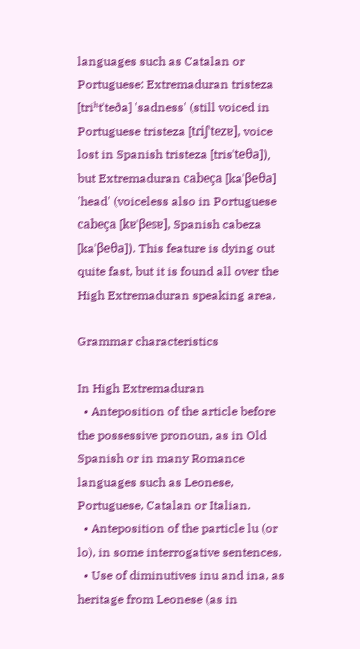languages such as Catalan or Portuguese: Extremaduran tristeza [triʰtˈteða] 'sadness' (still voiced in Portuguese tristeza [tɾiʃˈtezɐ], voice lost in Spanish tristeza [trisˈteθa]), but Extremaduran cabeça [kaˈβeθa] 'head' (voiceless also in Portuguese cabeça [kɐˈβesɐ], Spanish cabeza [kaˈβeθa]). This feature is dying out quite fast, but it is found all over the High Extremaduran speaking area.

Grammar characteristics

In High Extremaduran
  • Anteposition of the article before the possessive pronoun, as in Old Spanish or in many Romance languages such as Leonese, Portuguese, Catalan or Italian.
  • Anteposition of the particle lu (or lo), in some interrogative sentences.
  • Use of diminutives inu and ina, as heritage from Leonese (as in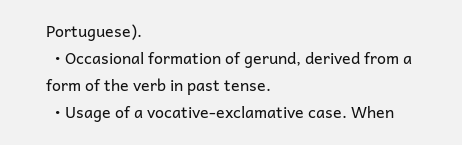Portuguese).
  • Occasional formation of gerund, derived from a form of the verb in past tense.
  • Usage of a vocative-exclamative case. When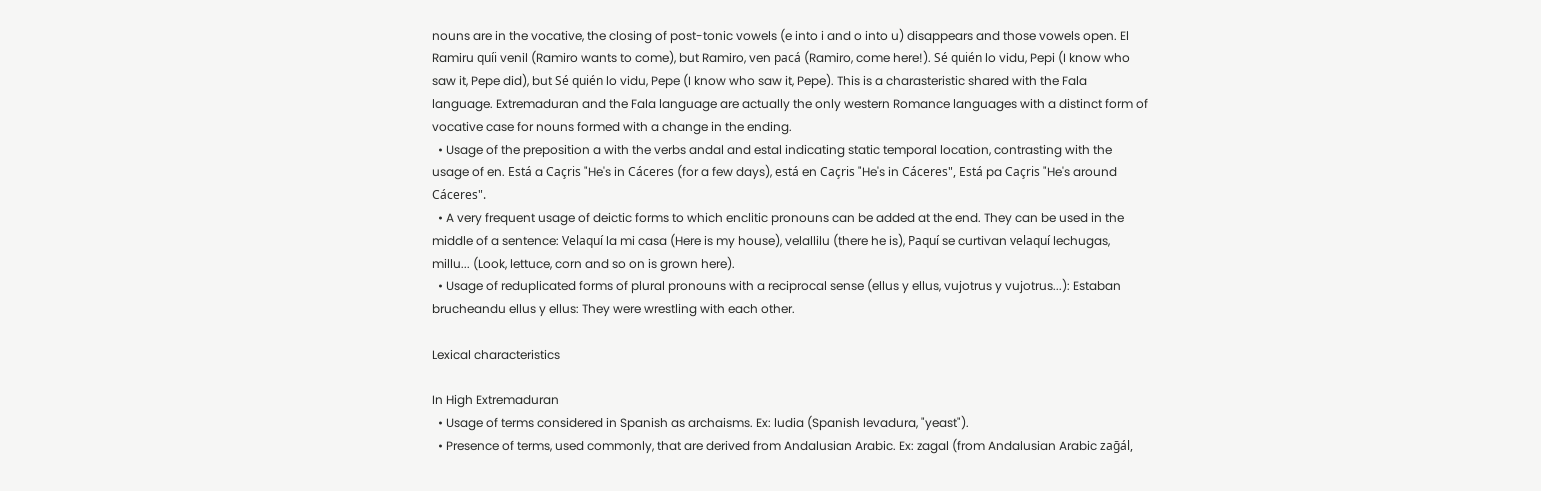nouns are in the vocative, the closing of post-tonic vowels (e into i and o into u) disappears and those vowels open. El Ramiru quíi venil (Ramiro wants to come), but Ramiro, ven pacá (Ramiro, come here!). Sé quién lo vidu, Pepi (I know who saw it, Pepe did), but Sé quién lo vidu, Pepe (I know who saw it, Pepe). This is a charasteristic shared with the Fala language. Extremaduran and the Fala language are actually the only western Romance languages with a distinct form of vocative case for nouns formed with a change in the ending.
  • Usage of the preposition a with the verbs andal and estal indicating static temporal location, contrasting with the usage of en. Está a Caçris "He's in Cáceres (for a few days), está en Caçris "He's in Cáceres", Está pa Caçris "He's around Cáceres".
  • A very frequent usage of deictic forms to which enclitic pronouns can be added at the end. They can be used in the middle of a sentence: Velaquí la mi casa (Here is my house), velallilu (there he is), Paquí se curtivan velaquí lechugas, millu... (Look, lettuce, corn and so on is grown here).
  • Usage of reduplicated forms of plural pronouns with a reciprocal sense (ellus y ellus, vujotrus y vujotrus...): Estaban brucheandu ellus y ellus: They were wrestling with each other.

Lexical characteristics

In High Extremaduran
  • Usage of terms considered in Spanish as archaisms. Ex: ludia (Spanish levadura, "yeast").
  • Presence of terms, used commonly, that are derived from Andalusian Arabic. Ex: zagal (from Andalusian Arabic zaḡál,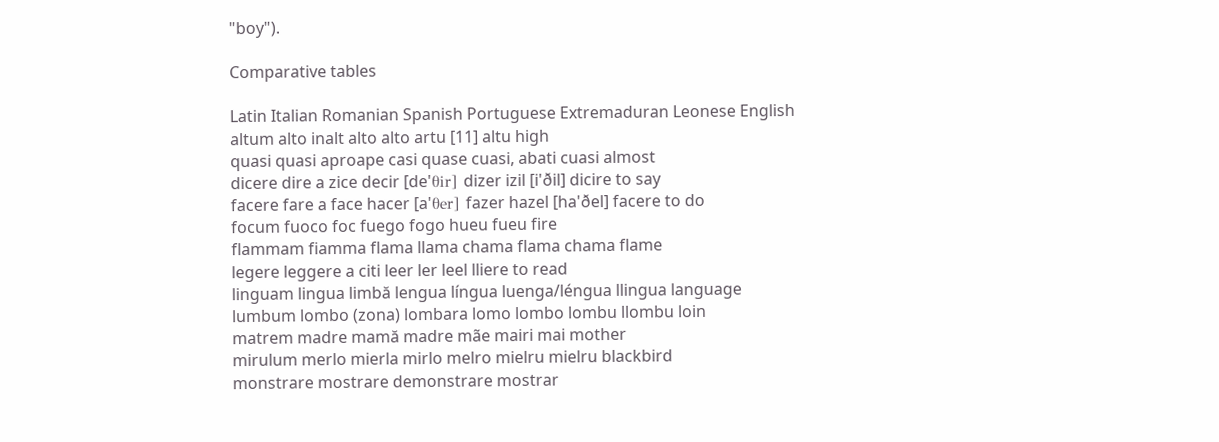"boy").

Comparative tables

Latin Italian Romanian Spanish Portuguese Extremaduran Leonese English
altum alto inalt alto alto artu [11] altu high
quasi quasi aproape casi quase cuasi, abati cuasi almost
dicere dire a zice decir [de'θir] dizer izil [i'ðil] dicire to say
facere fare a face hacer [a'θer] fazer hazel [ha'ðel] facere to do
focum fuoco foc fuego fogo hueu fueu fire
flammam fiamma flama llama chama flama chama flame
legere leggere a citi leer ler leel lliere to read
linguam lingua limbă lengua língua luenga/léngua llingua language
lumbum lombo (zona) lombara lomo lombo lombu llombu loin
matrem madre mamă madre mãe mairi mai mother
mirulum merlo mierla mirlo melro mielru mielru blackbird
monstrare mostrare demonstrare mostrar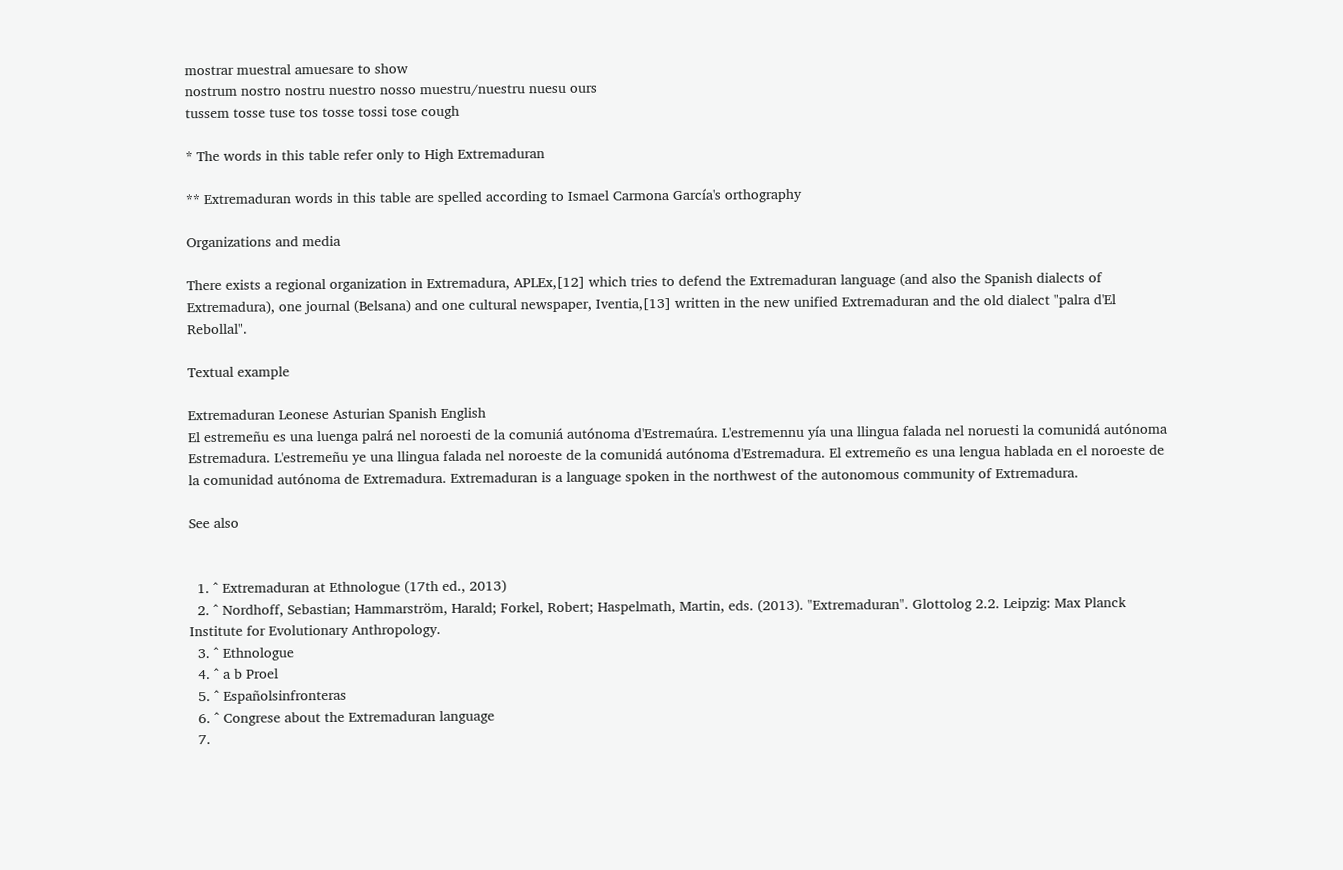mostrar muestral amuesare to show
nostrum nostro nostru nuestro nosso muestru/nuestru nuesu ours
tussem tosse tuse tos tosse tossi tose cough

* The words in this table refer only to High Extremaduran

** Extremaduran words in this table are spelled according to Ismael Carmona García's orthography

Organizations and media

There exists a regional organization in Extremadura, APLEx,[12] which tries to defend the Extremaduran language (and also the Spanish dialects of Extremadura), one journal (Belsana) and one cultural newspaper, Iventia,[13] written in the new unified Extremaduran and the old dialect "palra d'El Rebollal".

Textual example

Extremaduran Leonese Asturian Spanish English
El estremeñu es una luenga palrá nel noroesti de la comuniá autónoma d'Estremaúra. L'estremennu yía una llingua falada nel noruesti la comunidá autónoma Estremadura. L'estremeñu ye una llingua falada nel noroeste de la comunidá autónoma d'Estremadura. El extremeño es una lengua hablada en el noroeste de la comunidad autónoma de Extremadura. Extremaduran is a language spoken in the northwest of the autonomous community of Extremadura.

See also


  1. ^ Extremaduran at Ethnologue (17th ed., 2013)
  2. ^ Nordhoff, Sebastian; Hammarström, Harald; Forkel, Robert; Haspelmath, Martin, eds. (2013). "Extremaduran". Glottolog 2.2. Leipzig: Max Planck Institute for Evolutionary Anthropology.
  3. ^ Ethnologue
  4. ^ a b Proel
  5. ^ Españolsinfronteras
  6. ^ Congrese about the Extremaduran language
  7.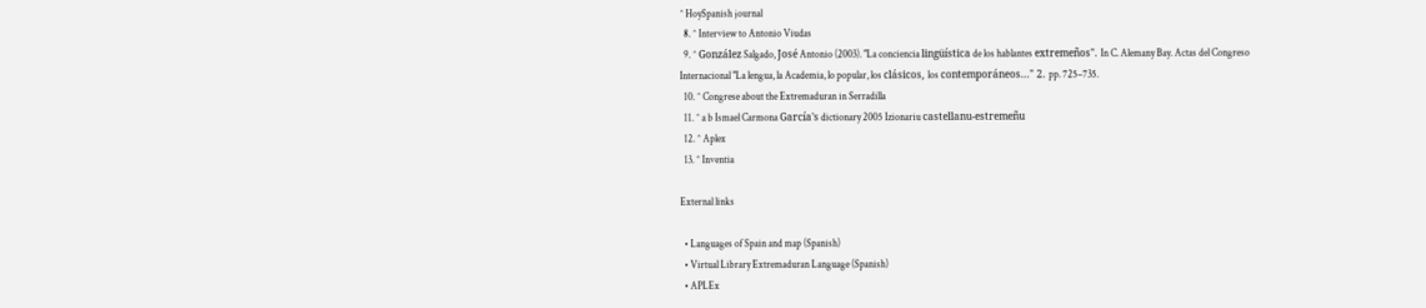^ HoySpanish journal
  8. ^ Interview to Antonio Viudas
  9. ^ González Salgado, José Antonio (2003). "La conciencia lingüística de los hablantes extremeños". In C. Alemany Bay. Actas del Congreso Internacional "La lengua, la Academia, lo popular, los clásicos, los contemporáneos..." 2. pp. 725–735.
  10. ^ Congrese about the Extremaduran in Serradilla
  11. ^ a b Ismael Carmona García's dictionary 2005 Izionariu castellanu-estremeñu
  12. ^ Aplex
  13. ^ Inventia

External links

  • Languages of Spain and map (Spanish)
  • Virtual Library Extremaduran Language (Spanish)
  • APLEx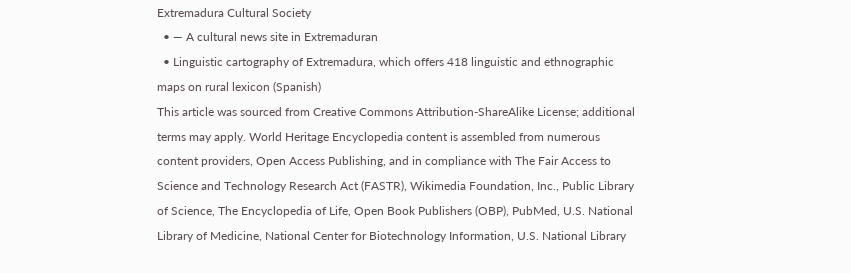Extremadura Cultural Society
  • — A cultural news site in Extremaduran
  • Linguistic cartography of Extremadura, which offers 418 linguistic and ethnographic maps on rural lexicon (Spanish)
This article was sourced from Creative Commons Attribution-ShareAlike License; additional terms may apply. World Heritage Encyclopedia content is assembled from numerous content providers, Open Access Publishing, and in compliance with The Fair Access to Science and Technology Research Act (FASTR), Wikimedia Foundation, Inc., Public Library of Science, The Encyclopedia of Life, Open Book Publishers (OBP), PubMed, U.S. National Library of Medicine, National Center for Biotechnology Information, U.S. National Library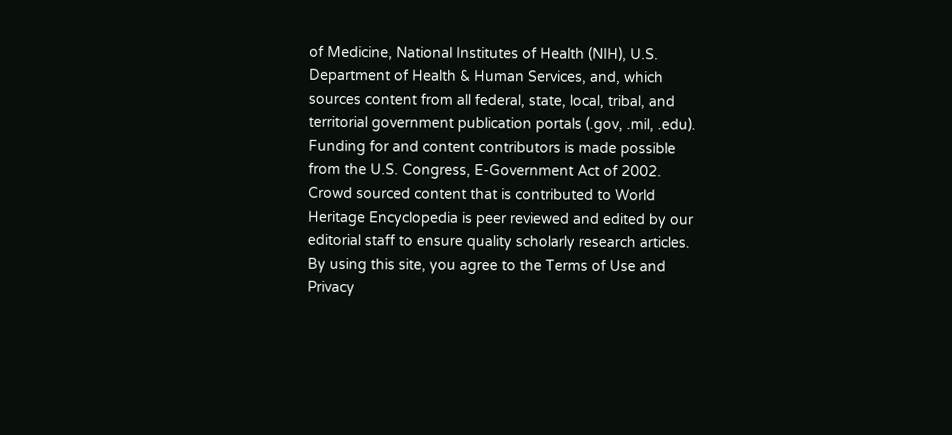of Medicine, National Institutes of Health (NIH), U.S. Department of Health & Human Services, and, which sources content from all federal, state, local, tribal, and territorial government publication portals (.gov, .mil, .edu). Funding for and content contributors is made possible from the U.S. Congress, E-Government Act of 2002.
Crowd sourced content that is contributed to World Heritage Encyclopedia is peer reviewed and edited by our editorial staff to ensure quality scholarly research articles.
By using this site, you agree to the Terms of Use and Privacy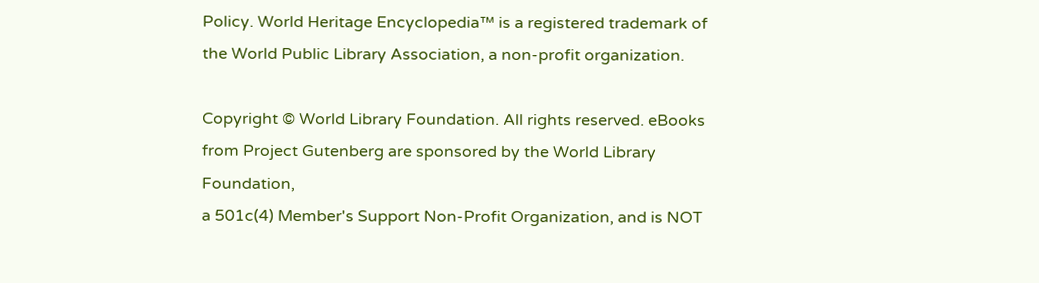Policy. World Heritage Encyclopedia™ is a registered trademark of the World Public Library Association, a non-profit organization.

Copyright © World Library Foundation. All rights reserved. eBooks from Project Gutenberg are sponsored by the World Library Foundation,
a 501c(4) Member's Support Non-Profit Organization, and is NOT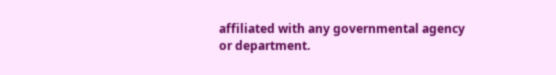affiliated with any governmental agency or department.